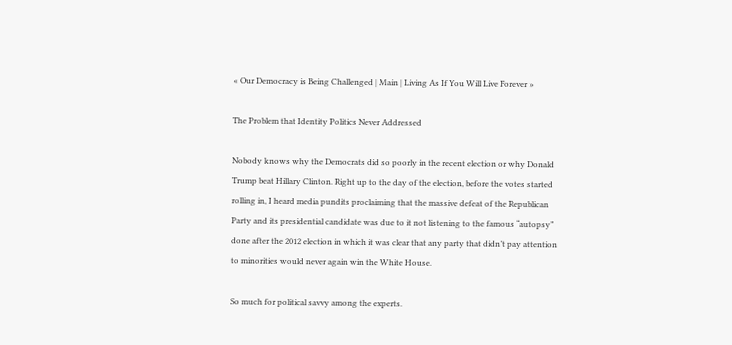« Our Democracy is Being Challenged | Main | Living As If You Will Live Forever »

The Problem that Identity Politics Never Addressed

Nobody knows why the Democrats did so poorly in the recent election or why Donald Trump beat Hillary Clinton. Right up to the day of the election, before the votes started rolling in, I heard media pundits proclaiming that the massive defeat of the Republican Party and its presidential candidate was due to it not listening to the famous “autopsy” done after the 2012 election in which it was clear that any party that didn’t pay attention to minorities would never again win the White House.

So much for political savvy among the experts.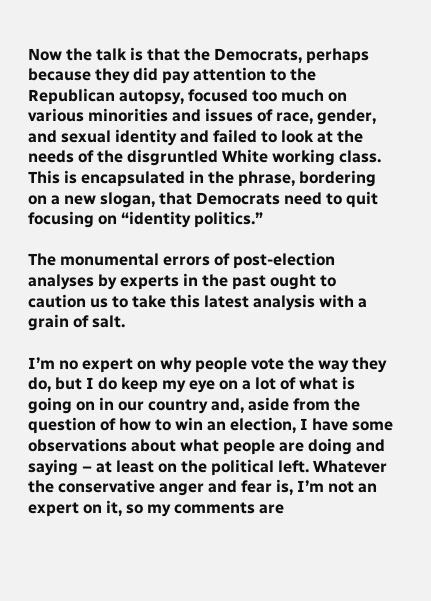Now the talk is that the Democrats, perhaps because they did pay attention to the Republican autopsy, focused too much on various minorities and issues of race, gender, and sexual identity and failed to look at the needs of the disgruntled White working class. This is encapsulated in the phrase, bordering on a new slogan, that Democrats need to quit focusing on “identity politics.”

The monumental errors of post-election analyses by experts in the past ought to caution us to take this latest analysis with a grain of salt.

I’m no expert on why people vote the way they do, but I do keep my eye on a lot of what is going on in our country and, aside from the question of how to win an election, I have some observations about what people are doing and saying – at least on the political left. Whatever the conservative anger and fear is, I’m not an expert on it, so my comments are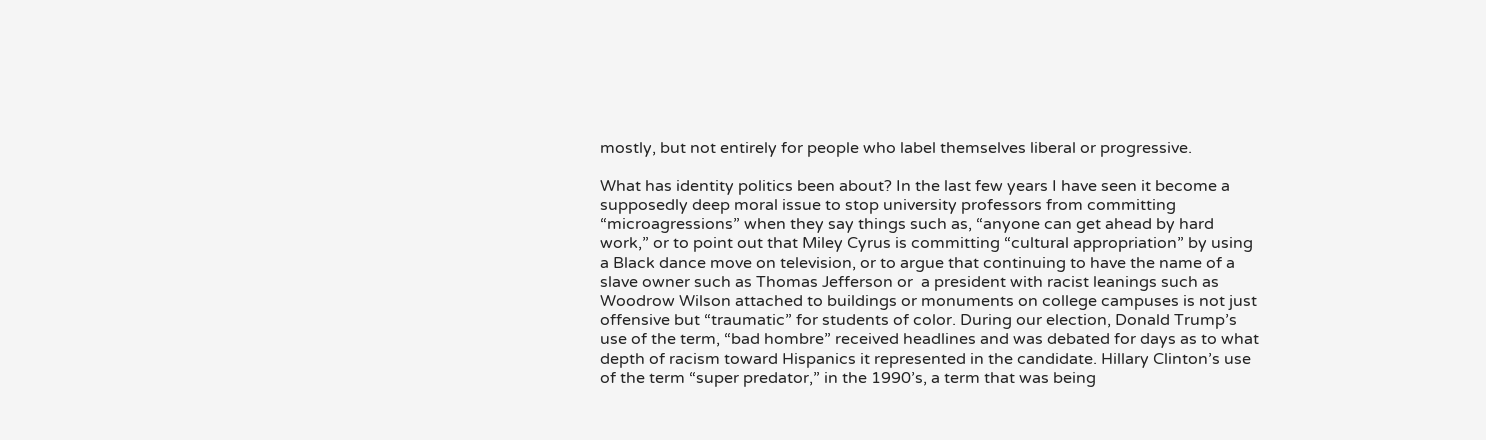mostly, but not entirely for people who label themselves liberal or progressive.

What has identity politics been about? In the last few years I have seen it become a supposedly deep moral issue to stop university professors from committing “microagressions” when they say things such as, “anyone can get ahead by hard work,” or to point out that Miley Cyrus is committing “cultural appropriation” by using a Black dance move on television, or to argue that continuing to have the name of a slave owner such as Thomas Jefferson or  a president with racist leanings such as Woodrow Wilson attached to buildings or monuments on college campuses is not just offensive but “traumatic” for students of color. During our election, Donald Trump’s use of the term, “bad hombre” received headlines and was debated for days as to what depth of racism toward Hispanics it represented in the candidate. Hillary Clinton’s use of the term “super predator,” in the 1990’s, a term that was being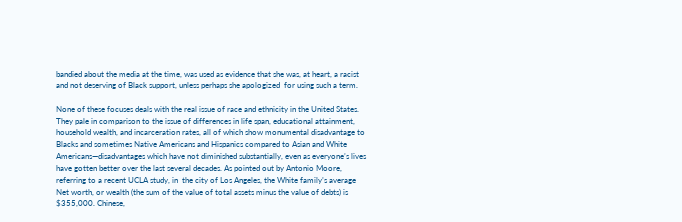bandied about the media at the time, was used as evidence that she was, at heart, a racist  and not deserving of Black support, unless perhaps she apologized  for using such a term.

None of these focuses deals with the real issue of race and ethnicity in the United States. They pale in comparison to the issue of differences in life span, educational attainment, household wealth, and incarceration rates, all of which show monumental disadvantage to Blacks and sometimes Native Americans and Hispanics compared to Asian and White Americans—disadvantages which have not diminished substantially, even as everyone’s lives have gotten better over the last several decades. As pointed out by Antonio Moore, referring to a recent UCLA study, in  the city of Los Angeles, the White family’s average Net worth, or wealth (the sum of the value of total assets minus the value of debts) is $355,000. Chinese,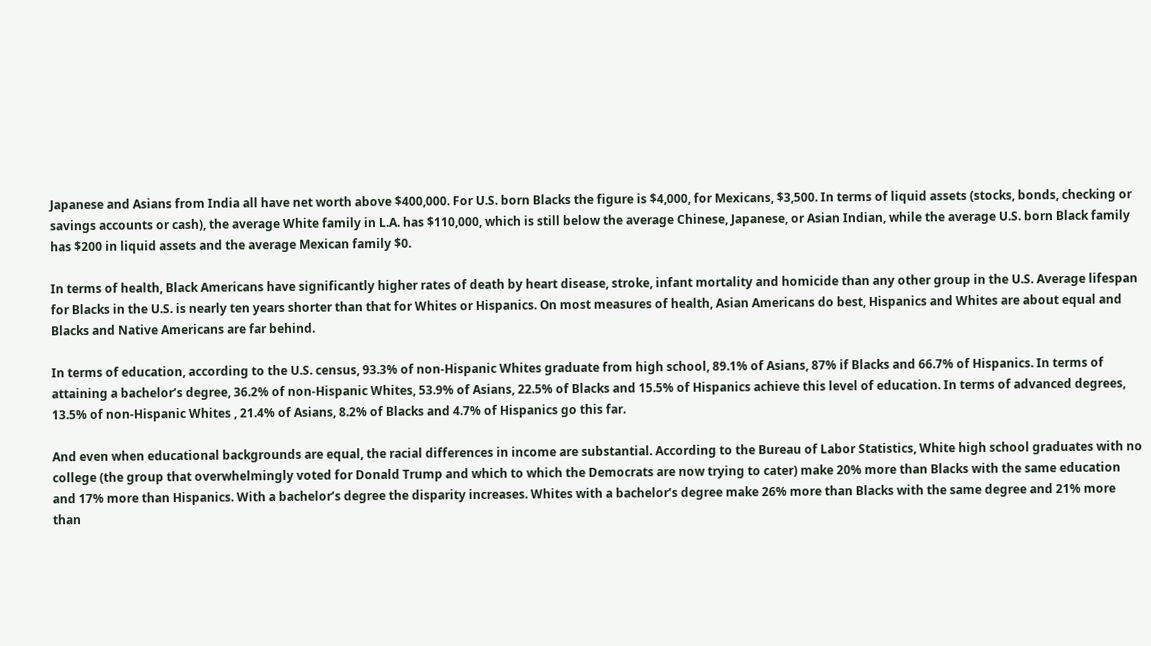Japanese and Asians from India all have net worth above $400,000. For U.S. born Blacks the figure is $4,000, for Mexicans, $3,500. In terms of liquid assets (stocks, bonds, checking or savings accounts or cash), the average White family in L.A. has $110,000, which is still below the average Chinese, Japanese, or Asian Indian, while the average U.S. born Black family has $200 in liquid assets and the average Mexican family $0.

In terms of health, Black Americans have significantly higher rates of death by heart disease, stroke, infant mortality and homicide than any other group in the U.S. Average lifespan for Blacks in the U.S. is nearly ten years shorter than that for Whites or Hispanics. On most measures of health, Asian Americans do best, Hispanics and Whites are about equal and Blacks and Native Americans are far behind.

In terms of education, according to the U.S. census, 93.3% of non-Hispanic Whites graduate from high school, 89.1% of Asians, 87% if Blacks and 66.7% of Hispanics. In terms of attaining a bachelor’s degree, 36.2% of non-Hispanic Whites, 53.9% of Asians, 22.5% of Blacks and 15.5% of Hispanics achieve this level of education. In terms of advanced degrees, 13.5% of non-Hispanic Whites , 21.4% of Asians, 8.2% of Blacks and 4.7% of Hispanics go this far.

And even when educational backgrounds are equal, the racial differences in income are substantial. According to the Bureau of Labor Statistics, White high school graduates with no college (the group that overwhelmingly voted for Donald Trump and which to which the Democrats are now trying to cater) make 20% more than Blacks with the same education and 17% more than Hispanics. With a bachelor’s degree the disparity increases. Whites with a bachelor’s degree make 26% more than Blacks with the same degree and 21% more than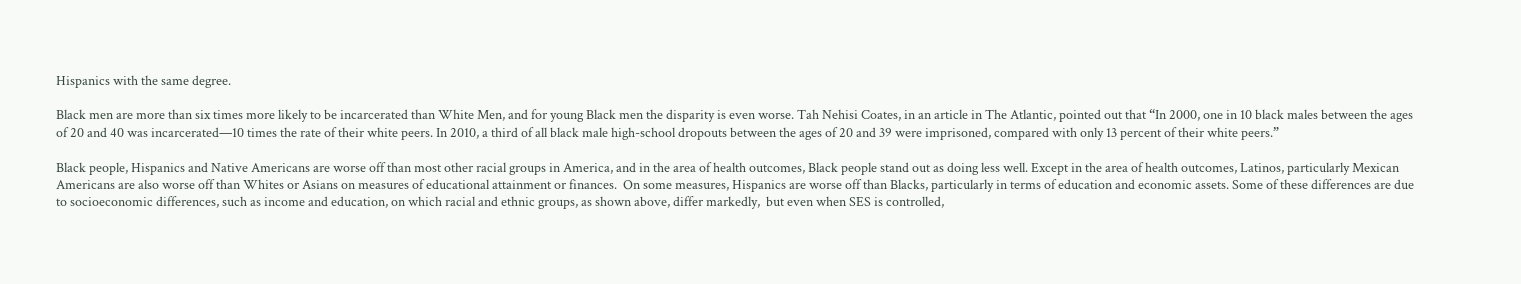Hispanics with the same degree.

Black men are more than six times more likely to be incarcerated than White Men, and for young Black men the disparity is even worse. Tah Nehisi Coates, in an article in The Atlantic, pointed out that “In 2000, one in 10 black males between the ages of 20 and 40 was incarcerated—10 times the rate of their white peers. In 2010, a third of all black male high-school dropouts between the ages of 20 and 39 were imprisoned, compared with only 13 percent of their white peers.”

Black people, Hispanics and Native Americans are worse off than most other racial groups in America, and in the area of health outcomes, Black people stand out as doing less well. Except in the area of health outcomes, Latinos, particularly Mexican Americans are also worse off than Whites or Asians on measures of educational attainment or finances.  On some measures, Hispanics are worse off than Blacks, particularly in terms of education and economic assets. Some of these differences are due to socioeconomic differences, such as income and education, on which racial and ethnic groups, as shown above, differ markedly,  but even when SES is controlled,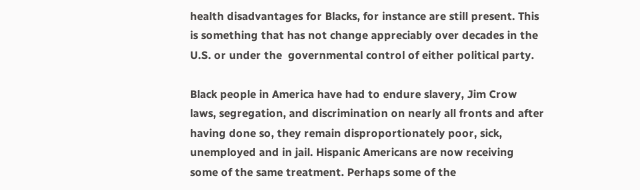health disadvantages for Blacks, for instance are still present. This is something that has not change appreciably over decades in the U.S. or under the  governmental control of either political party.

Black people in America have had to endure slavery, Jim Crow laws, segregation, and discrimination on nearly all fronts and after having done so, they remain disproportionately poor, sick, unemployed and in jail. Hispanic Americans are now receiving some of the same treatment. Perhaps some of the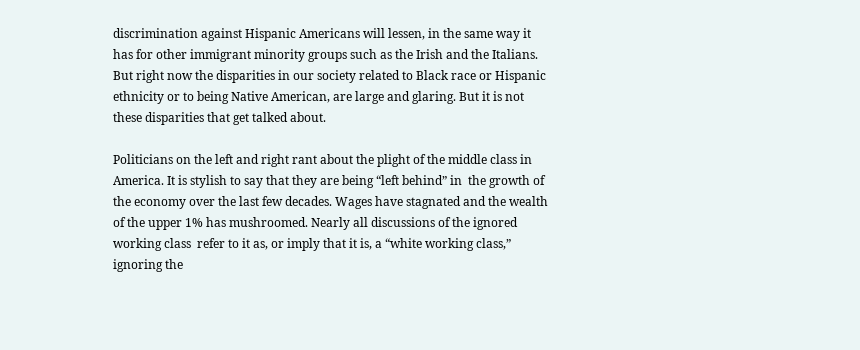discrimination against Hispanic Americans will lessen, in the same way it has for other immigrant minority groups such as the Irish and the Italians. But right now the disparities in our society related to Black race or Hispanic ethnicity or to being Native American, are large and glaring. But it is not these disparities that get talked about.

Politicians on the left and right rant about the plight of the middle class in America. It is stylish to say that they are being “left behind” in  the growth of the economy over the last few decades. Wages have stagnated and the wealth of the upper 1% has mushroomed. Nearly all discussions of the ignored working class  refer to it as, or imply that it is, a “white working class,” ignoring the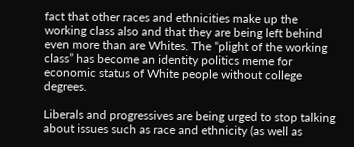fact that other races and ethnicities make up the working class also and that they are being left behind even more than are Whites. The “plight of the working class” has become an identity politics meme for economic status of White people without college degrees.

Liberals and progressives are being urged to stop talking about issues such as race and ethnicity (as well as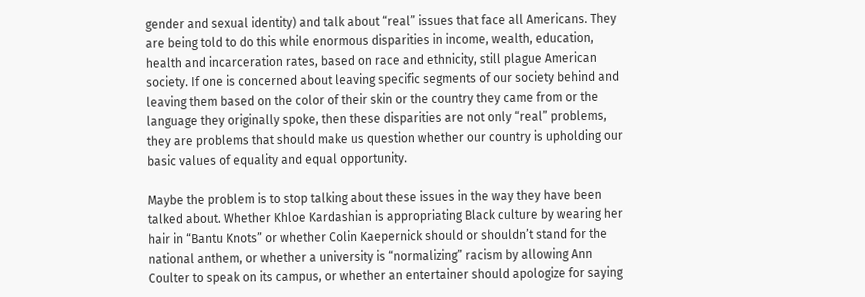gender and sexual identity) and talk about “real” issues that face all Americans. They are being told to do this while enormous disparities in income, wealth, education, health and incarceration rates, based on race and ethnicity, still plague American society. If one is concerned about leaving specific segments of our society behind and leaving them based on the color of their skin or the country they came from or the language they originally spoke, then these disparities are not only “real” problems, they are problems that should make us question whether our country is upholding our basic values of equality and equal opportunity.

Maybe the problem is to stop talking about these issues in the way they have been talked about. Whether Khloe Kardashian is appropriating Black culture by wearing her hair in “Bantu Knots” or whether Colin Kaepernick should or shouldn’t stand for the national anthem, or whether a university is “normalizing” racism by allowing Ann Coulter to speak on its campus, or whether an entertainer should apologize for saying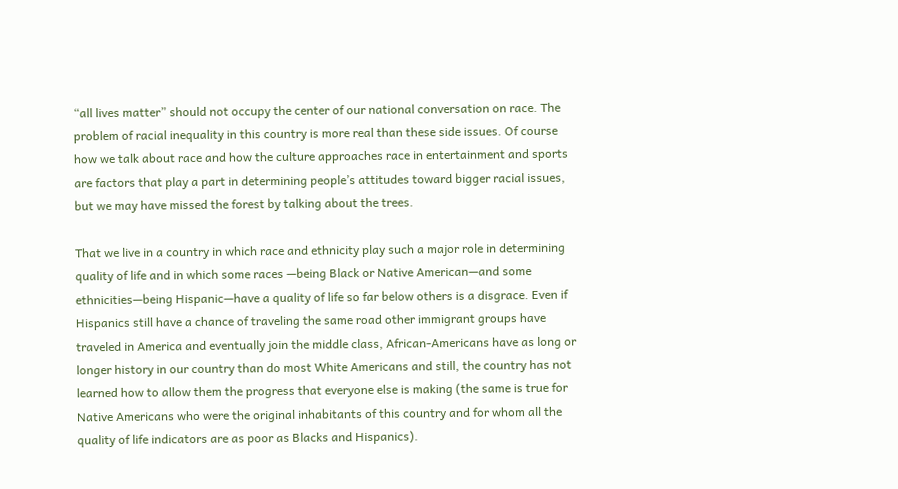“all lives matter” should not occupy the center of our national conversation on race. The problem of racial inequality in this country is more real than these side issues. Of course how we talk about race and how the culture approaches race in entertainment and sports are factors that play a part in determining people’s attitudes toward bigger racial issues, but we may have missed the forest by talking about the trees.

That we live in a country in which race and ethnicity play such a major role in determining quality of life and in which some races —being Black or Native American—and some ethnicities—being Hispanic—have a quality of life so far below others is a disgrace. Even if Hispanics still have a chance of traveling the same road other immigrant groups have traveled in America and eventually join the middle class, African-Americans have as long or longer history in our country than do most White Americans and still, the country has not learned how to allow them the progress that everyone else is making (the same is true for Native Americans who were the original inhabitants of this country and for whom all the quality of life indicators are as poor as Blacks and Hispanics).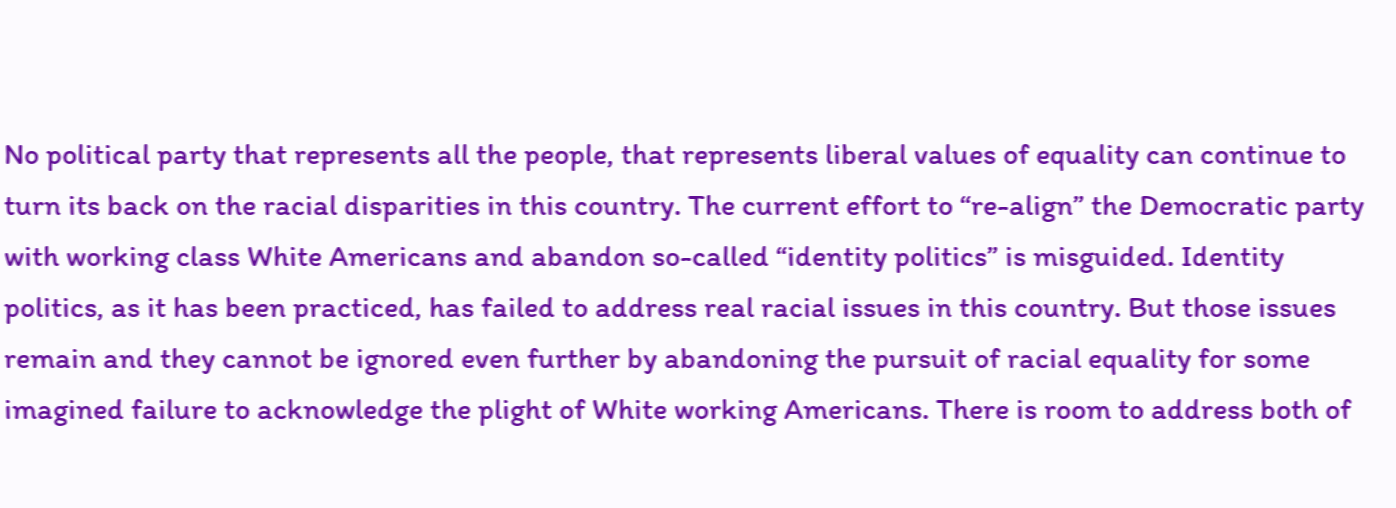No political party that represents all the people, that represents liberal values of equality can continue to turn its back on the racial disparities in this country. The current effort to “re-align” the Democratic party with working class White Americans and abandon so-called “identity politics” is misguided. Identity politics, as it has been practiced, has failed to address real racial issues in this country. But those issues remain and they cannot be ignored even further by abandoning the pursuit of racial equality for some imagined failure to acknowledge the plight of White working Americans. There is room to address both of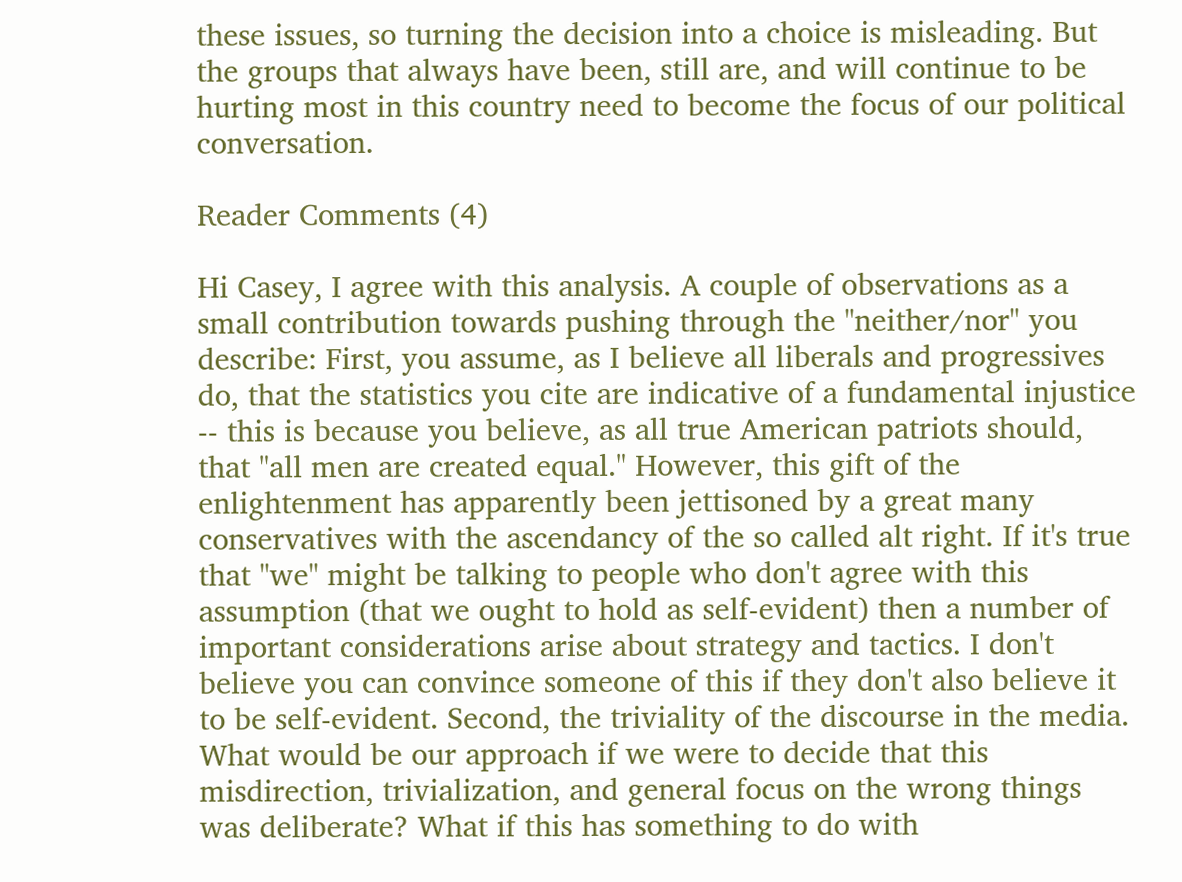these issues, so turning the decision into a choice is misleading. But the groups that always have been, still are, and will continue to be hurting most in this country need to become the focus of our political conversation.

Reader Comments (4)

Hi Casey, I agree with this analysis. A couple of observations as a small contribution towards pushing through the "neither/nor" you describe: First, you assume, as I believe all liberals and progressives do, that the statistics you cite are indicative of a fundamental injustice -- this is because you believe, as all true American patriots should, that "all men are created equal." However, this gift of the enlightenment has apparently been jettisoned by a great many conservatives with the ascendancy of the so called alt right. If it's true that "we" might be talking to people who don't agree with this assumption (that we ought to hold as self-evident) then a number of important considerations arise about strategy and tactics. I don't believe you can convince someone of this if they don't also believe it to be self-evident. Second, the triviality of the discourse in the media. What would be our approach if we were to decide that this misdirection, trivialization, and general focus on the wrong things was deliberate? What if this has something to do with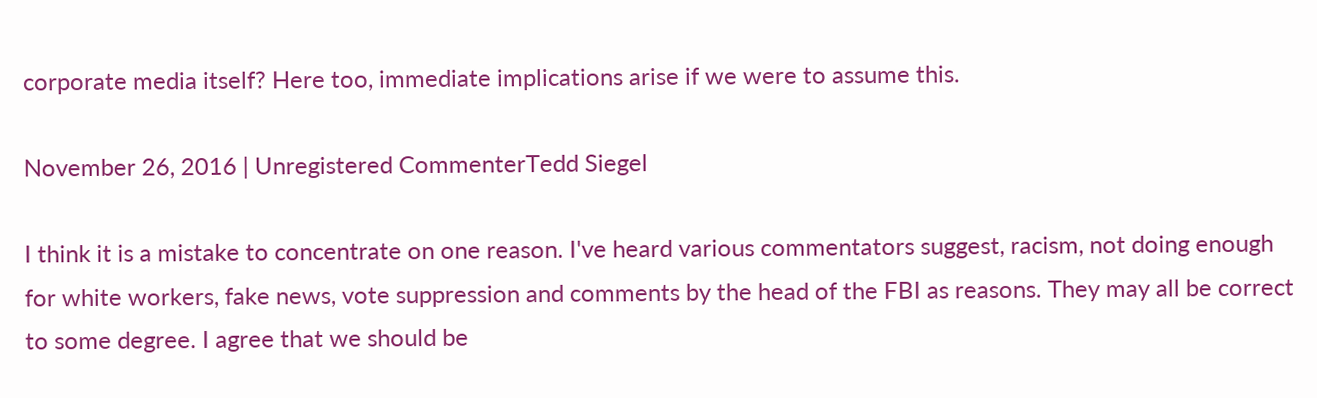corporate media itself? Here too, immediate implications arise if we were to assume this.

November 26, 2016 | Unregistered CommenterTedd Siegel

I think it is a mistake to concentrate on one reason. I've heard various commentators suggest, racism, not doing enough for white workers, fake news, vote suppression and comments by the head of the FBI as reasons. They may all be correct to some degree. I agree that we should be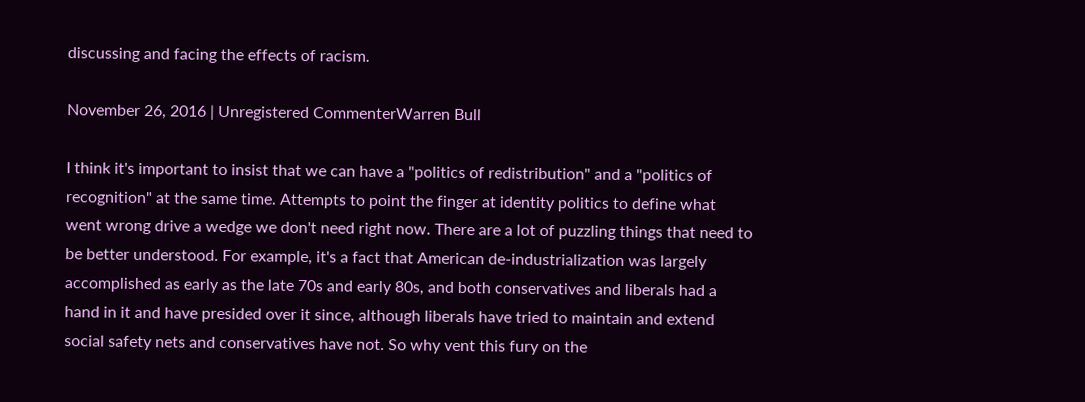discussing and facing the effects of racism.

November 26, 2016 | Unregistered CommenterWarren Bull

I think it's important to insist that we can have a "politics of redistribution" and a "politics of recognition" at the same time. Attempts to point the finger at identity politics to define what went wrong drive a wedge we don't need right now. There are a lot of puzzling things that need to be better understood. For example, it's a fact that American de-industrialization was largely accomplished as early as the late 70s and early 80s, and both conservatives and liberals had a hand in it and have presided over it since, although liberals have tried to maintain and extend social safety nets and conservatives have not. So why vent this fury on the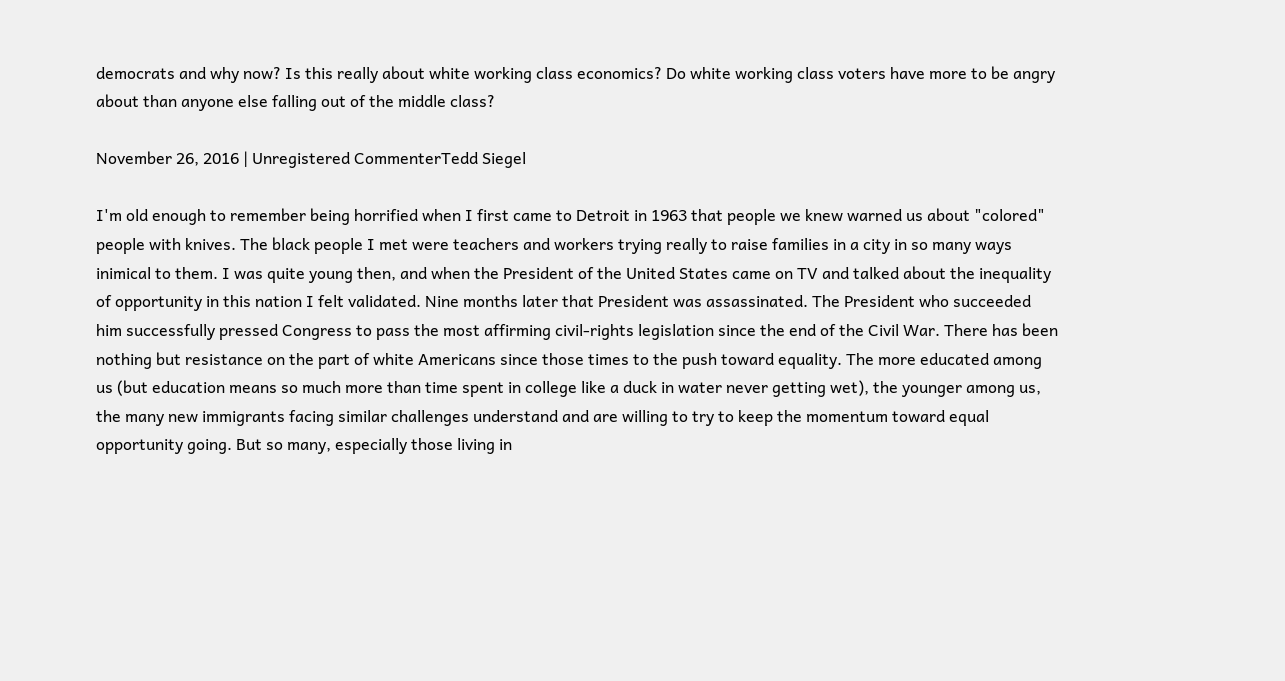democrats and why now? Is this really about white working class economics? Do white working class voters have more to be angry about than anyone else falling out of the middle class?

November 26, 2016 | Unregistered CommenterTedd Siegel

I'm old enough to remember being horrified when I first came to Detroit in 1963 that people we knew warned us about "colored" people with knives. The black people I met were teachers and workers trying really to raise families in a city in so many ways inimical to them. I was quite young then, and when the President of the United States came on TV and talked about the inequality of opportunity in this nation I felt validated. Nine months later that President was assassinated. The President who succeeded him successfully pressed Congress to pass the most affirming civil-rights legislation since the end of the Civil War. There has been nothing but resistance on the part of white Americans since those times to the push toward equality. The more educated among us (but education means so much more than time spent in college like a duck in water never getting wet), the younger among us, the many new immigrants facing similar challenges understand and are willing to try to keep the momentum toward equal opportunity going. But so many, especially those living in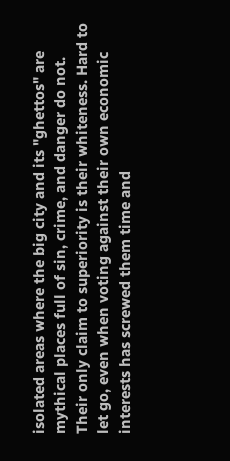isolated areas where the big city and its "ghettos" are mythical places full of sin, crime, and danger do not. Their only claim to superiority is their whiteness. Hard to let go, even when voting against their own economic interests has screwed them time and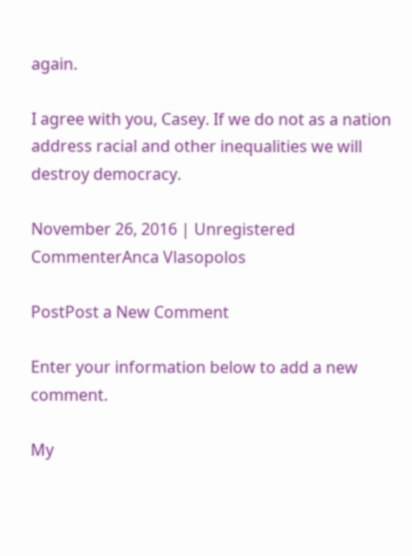again.

I agree with you, Casey. If we do not as a nation address racial and other inequalities we will destroy democracy.

November 26, 2016 | Unregistered CommenterAnca Vlasopolos

PostPost a New Comment

Enter your information below to add a new comment.

My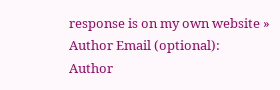response is on my own website »
Author Email (optional):
Author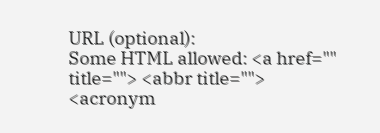URL (optional):
Some HTML allowed: <a href="" title=""> <abbr title=""> <acronym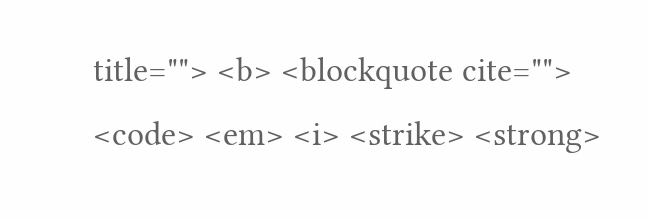title=""> <b> <blockquote cite=""> <code> <em> <i> <strike> <strong>